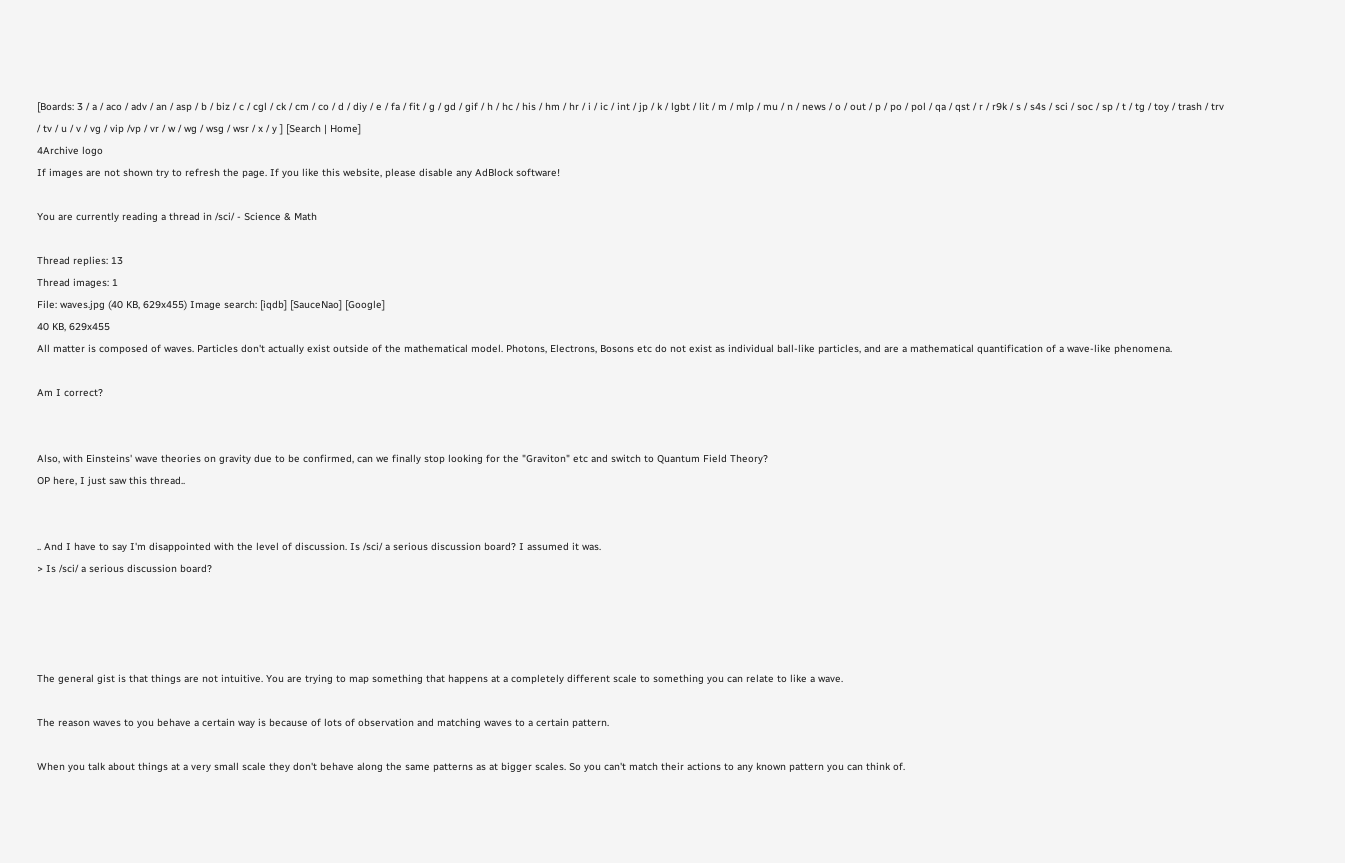[Boards: 3 / a / aco / adv / an / asp / b / biz / c / cgl / ck / cm / co / d / diy / e / fa / fit / g / gd / gif / h / hc / his / hm / hr / i / ic / int / jp / k / lgbt / lit / m / mlp / mu / n / news / o / out / p / po / pol / qa / qst / r / r9k / s / s4s / sci / soc / sp / t / tg / toy / trash / trv / tv / u / v / vg / vip /vp / vr / w / wg / wsg / wsr / x / y ] [Search | Home]
4Archive logo
If images are not shown try to refresh the page. If you like this website, please disable any AdBlock software!

You are currently reading a thread in /sci/ - Science & Math

Thread replies: 13
Thread images: 1
File: waves.jpg (40 KB, 629x455) Image search: [iqdb] [SauceNao] [Google]
40 KB, 629x455
All matter is composed of waves. Particles don't actually exist outside of the mathematical model. Photons, Electrons, Bosons etc do not exist as individual ball-like particles, and are a mathematical quantification of a wave-like phenomena.

Am I correct?


Also, with Einsteins' wave theories on gravity due to be confirmed, can we finally stop looking for the "Graviton" etc and switch to Quantum Field Theory?
OP here, I just saw this thread..


.. And I have to say I'm disappointed with the level of discussion. Is /sci/ a serious discussion board? I assumed it was.
> Is /sci/ a serious discussion board?




The general gist is that things are not intuitive. You are trying to map something that happens at a completely different scale to something you can relate to like a wave.

The reason waves to you behave a certain way is because of lots of observation and matching waves to a certain pattern.

When you talk about things at a very small scale they don't behave along the same patterns as at bigger scales. So you can't match their actions to any known pattern you can think of.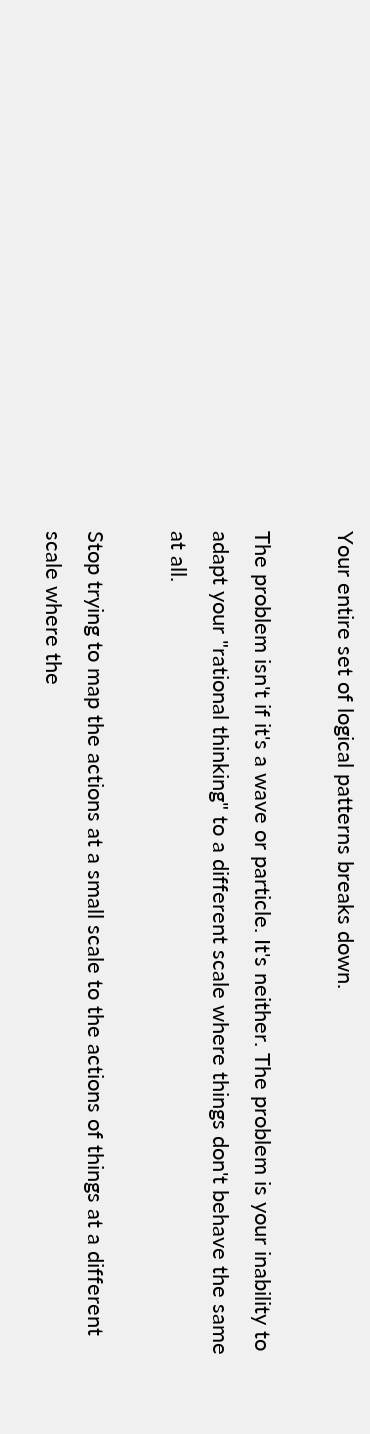Your entire set of logical patterns breaks down.

The problem isn't if it's a wave or particle. It's neither. The problem is your inability to adapt your "rational thinking" to a different scale where things don't behave the same at all.

Stop trying to map the actions at a small scale to the actions of things at a different scale where the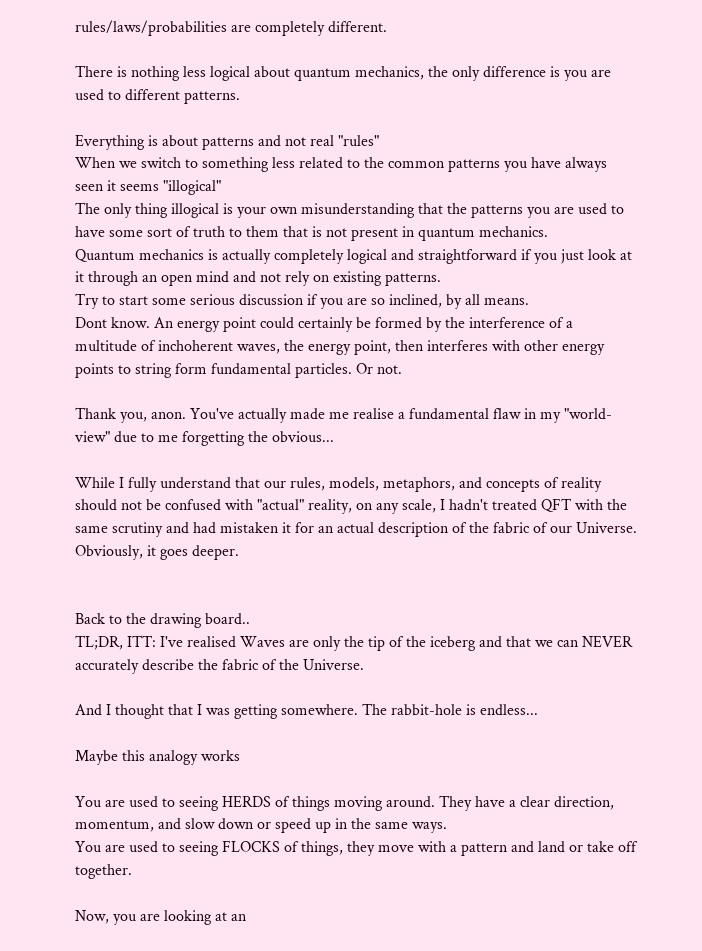rules/laws/probabilities are completely different.

There is nothing less logical about quantum mechanics, the only difference is you are used to different patterns.

Everything is about patterns and not real "rules"
When we switch to something less related to the common patterns you have always seen it seems "illogical"
The only thing illogical is your own misunderstanding that the patterns you are used to have some sort of truth to them that is not present in quantum mechanics.
Quantum mechanics is actually completely logical and straightforward if you just look at it through an open mind and not rely on existing patterns.
Try to start some serious discussion if you are so inclined, by all means.
Dont know. An energy point could certainly be formed by the interference of a multitude of inchoherent waves, the energy point, then interferes with other energy points to string form fundamental particles. Or not.

Thank you, anon. You've actually made me realise a fundamental flaw in my "world-view" due to me forgetting the obvious...

While I fully understand that our rules, models, metaphors, and concepts of reality should not be confused with "actual" reality, on any scale, I hadn't treated QFT with the same scrutiny and had mistaken it for an actual description of the fabric of our Universe. Obviously, it goes deeper.


Back to the drawing board..
TL;DR, ITT: I've realised Waves are only the tip of the iceberg and that we can NEVER accurately describe the fabric of the Universe.

And I thought that I was getting somewhere. The rabbit-hole is endless...

Maybe this analogy works

You are used to seeing HERDS of things moving around. They have a clear direction, momentum, and slow down or speed up in the same ways.
You are used to seeing FLOCKS of things, they move with a pattern and land or take off together.

Now, you are looking at an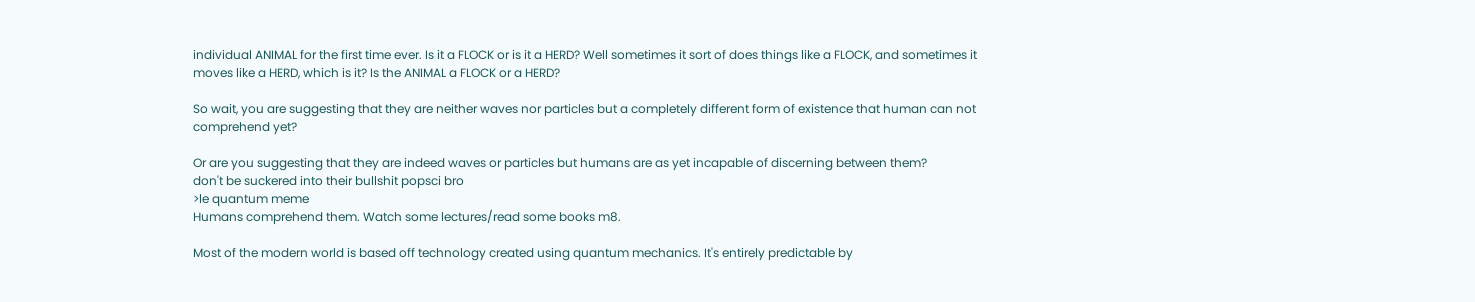individual ANIMAL for the first time ever. Is it a FLOCK or is it a HERD? Well sometimes it sort of does things like a FLOCK, and sometimes it moves like a HERD, which is it? Is the ANIMAL a FLOCK or a HERD?

So wait, you are suggesting that they are neither waves nor particles but a completely different form of existence that human can not comprehend yet?

Or are you suggesting that they are indeed waves or particles but humans are as yet incapable of discerning between them?
don't be suckered into their bullshit popsci bro
>le quantum meme
Humans comprehend them. Watch some lectures/read some books m8.

Most of the modern world is based off technology created using quantum mechanics. It's entirely predictable by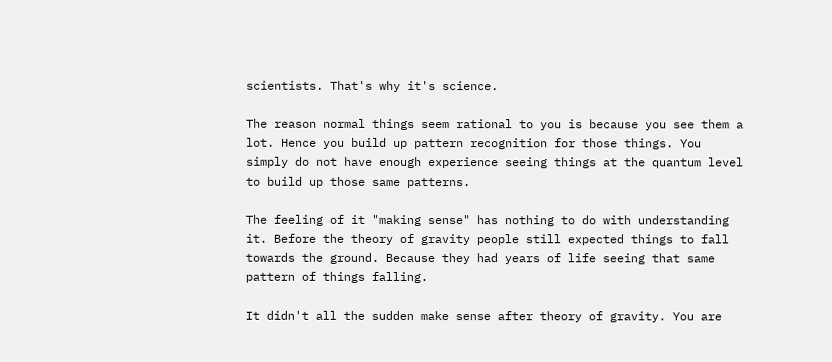scientists. That's why it's science.

The reason normal things seem rational to you is because you see them a lot. Hence you build up pattern recognition for those things. You simply do not have enough experience seeing things at the quantum level to build up those same patterns.

The feeling of it "making sense" has nothing to do with understanding it. Before the theory of gravity people still expected things to fall towards the ground. Because they had years of life seeing that same pattern of things falling.

It didn't all the sudden make sense after theory of gravity. You are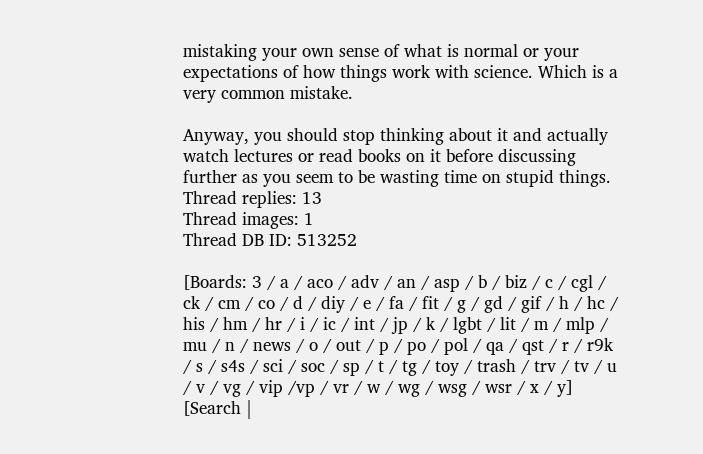mistaking your own sense of what is normal or your expectations of how things work with science. Which is a very common mistake.

Anyway, you should stop thinking about it and actually watch lectures or read books on it before discussing further as you seem to be wasting time on stupid things.
Thread replies: 13
Thread images: 1
Thread DB ID: 513252

[Boards: 3 / a / aco / adv / an / asp / b / biz / c / cgl / ck / cm / co / d / diy / e / fa / fit / g / gd / gif / h / hc / his / hm / hr / i / ic / int / jp / k / lgbt / lit / m / mlp / mu / n / news / o / out / p / po / pol / qa / qst / r / r9k / s / s4s / sci / soc / sp / t / tg / toy / trash / trv / tv / u / v / vg / vip /vp / vr / w / wg / wsg / wsr / x / y] [Search |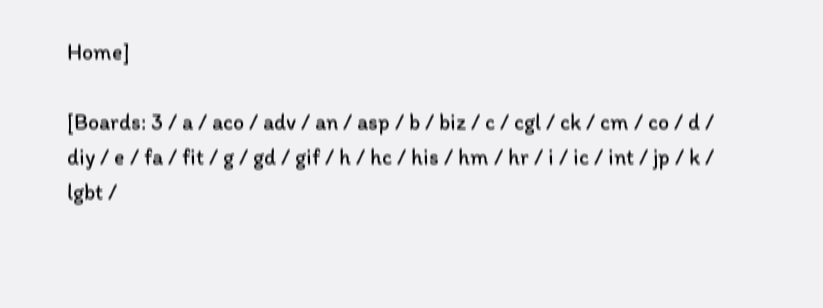Home]

[Boards: 3 / a / aco / adv / an / asp / b / biz / c / cgl / ck / cm / co / d / diy / e / fa / fit / g / gd / gif / h / hc / his / hm / hr / i / ic / int / jp / k / lgbt /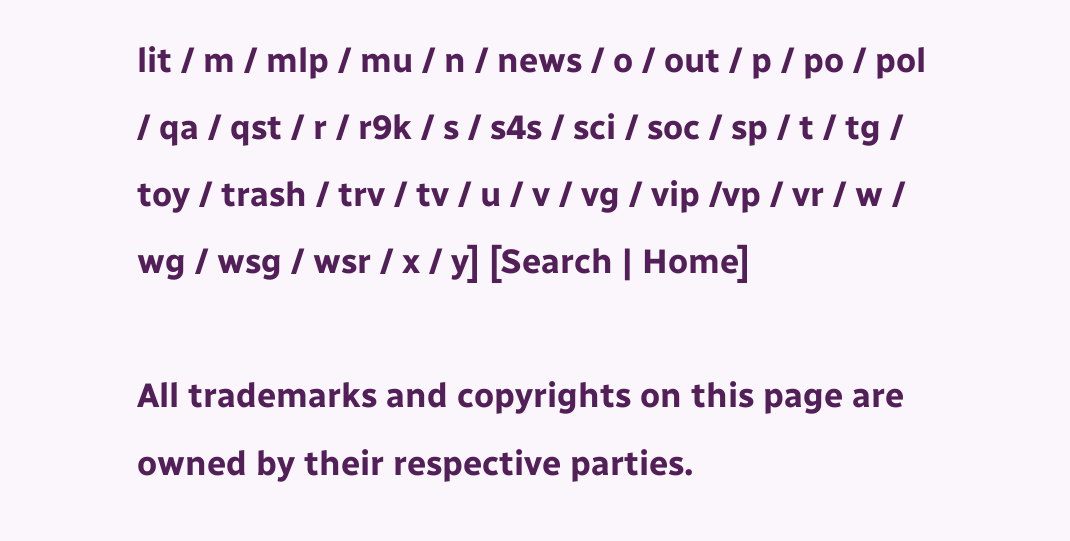lit / m / mlp / mu / n / news / o / out / p / po / pol / qa / qst / r / r9k / s / s4s / sci / soc / sp / t / tg / toy / trash / trv / tv / u / v / vg / vip /vp / vr / w / wg / wsg / wsr / x / y] [Search | Home]

All trademarks and copyrights on this page are owned by their respective parties.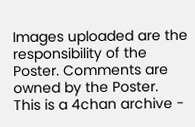Images uploaded are the responsibility of the Poster. Comments are owned by the Poster.
This is a 4chan archive -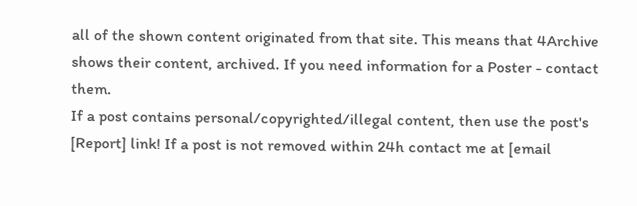all of the shown content originated from that site. This means that 4Archive shows their content, archived. If you need information for a Poster - contact them.
If a post contains personal/copyrighted/illegal content, then use the post's [Report] link! If a post is not removed within 24h contact me at [email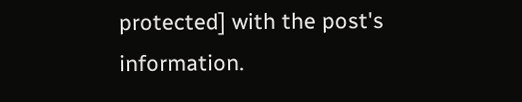protected] with the post's information.